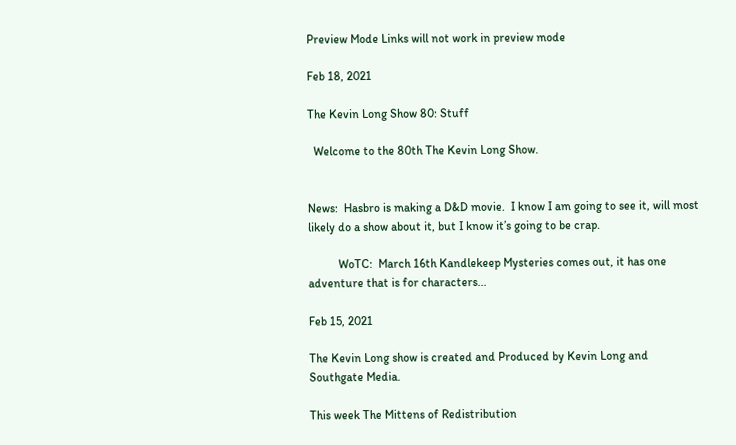Preview Mode Links will not work in preview mode

Feb 18, 2021

The Kevin Long Show 80: Stuff

  Welcome to the 80th The Kevin Long Show.


News:  Hasbro is making a D&D movie.  I know I am going to see it, will most likely do a show about it, but I know it’s going to be crap.

          WoTC:  March 16th Kandlekeep Mysteries comes out, it has one adventure that is for characters...

Feb 15, 2021

The Kevin Long show is created and Produced by Kevin Long and Southgate Media.

This week The Mittens of Redistribution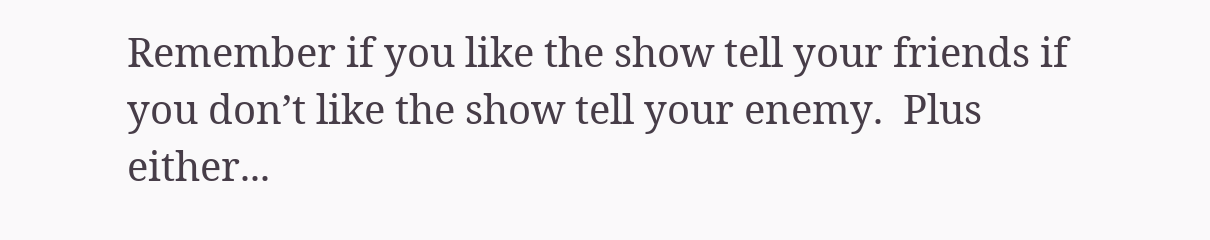Remember if you like the show tell your friends if you don’t like the show tell your enemy.  Plus either...